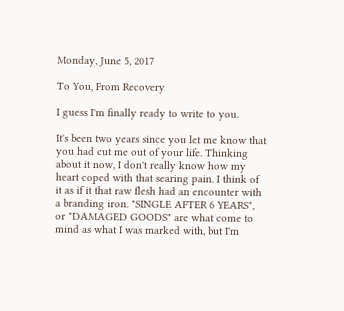Monday, June 5, 2017

To You, From Recovery

I guess I'm finally ready to write to you.

It's been two years since you let me know that you had cut me out of your life. Thinking about it now, I don't really know how my heart coped with that searing pain. I think of it as if it that raw flesh had an encounter with a branding iron. "SINGLE AFTER 6 YEARS", or "DAMAGED GOODS" are what come to mind as what I was marked with, but I'm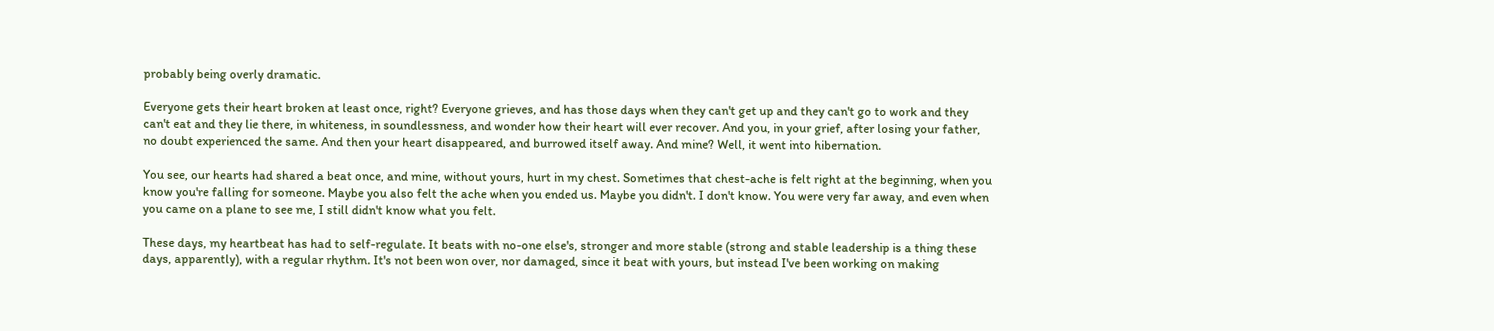probably being overly dramatic.

Everyone gets their heart broken at least once, right? Everyone grieves, and has those days when they can't get up and they can't go to work and they can't eat and they lie there, in whiteness, in soundlessness, and wonder how their heart will ever recover. And you, in your grief, after losing your father, no doubt experienced the same. And then your heart disappeared, and burrowed itself away. And mine? Well, it went into hibernation.

You see, our hearts had shared a beat once, and mine, without yours, hurt in my chest. Sometimes that chest-ache is felt right at the beginning, when you know you're falling for someone. Maybe you also felt the ache when you ended us. Maybe you didn't. I don't know. You were very far away, and even when you came on a plane to see me, I still didn't know what you felt.

These days, my heartbeat has had to self-regulate. It beats with no-one else's, stronger and more stable (strong and stable leadership is a thing these days, apparently), with a regular rhythm. It's not been won over, nor damaged, since it beat with yours, but instead I've been working on making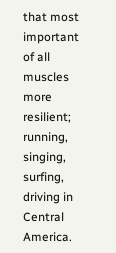that most important of all muscles more resilient; running, singing, surfing, driving in Central America.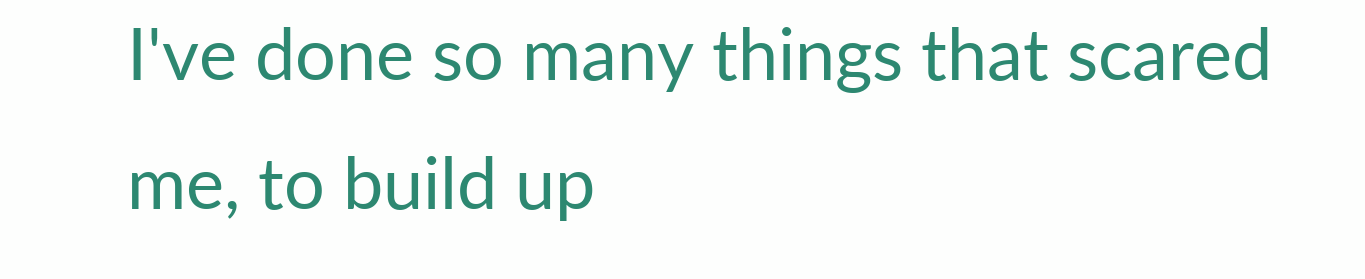I've done so many things that scared me, to build up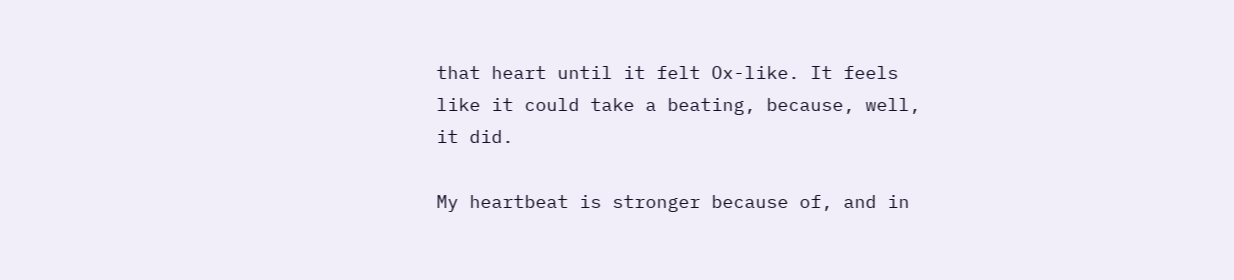that heart until it felt Ox-like. It feels like it could take a beating, because, well, it did.

My heartbeat is stronger because of, and in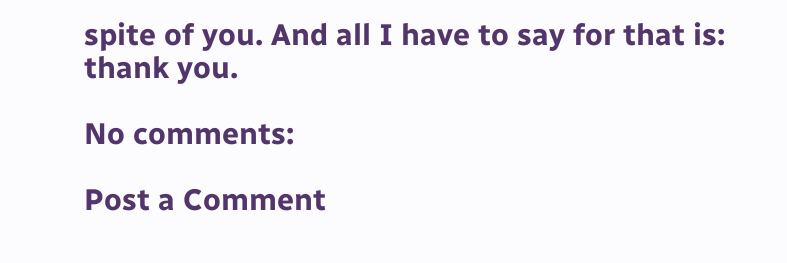spite of you. And all I have to say for that is: thank you.

No comments:

Post a Comment